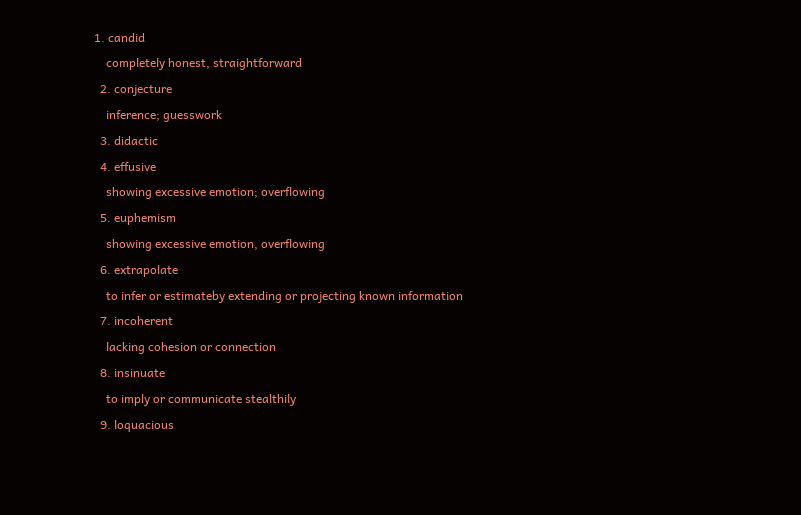1. candid
    completely honest, straightforward
  2. conjecture
    inference; guesswork
  3. didactic
  4. effusive
    showing excessive emotion; overflowing
  5. euphemism
    showing excessive emotion, overflowing
  6. extrapolate
    to infer or estimateby extending or projecting known information
  7. incoherent
    lacking cohesion or connection
  8. insinuate
    to imply or communicate stealthily
  9. loquacious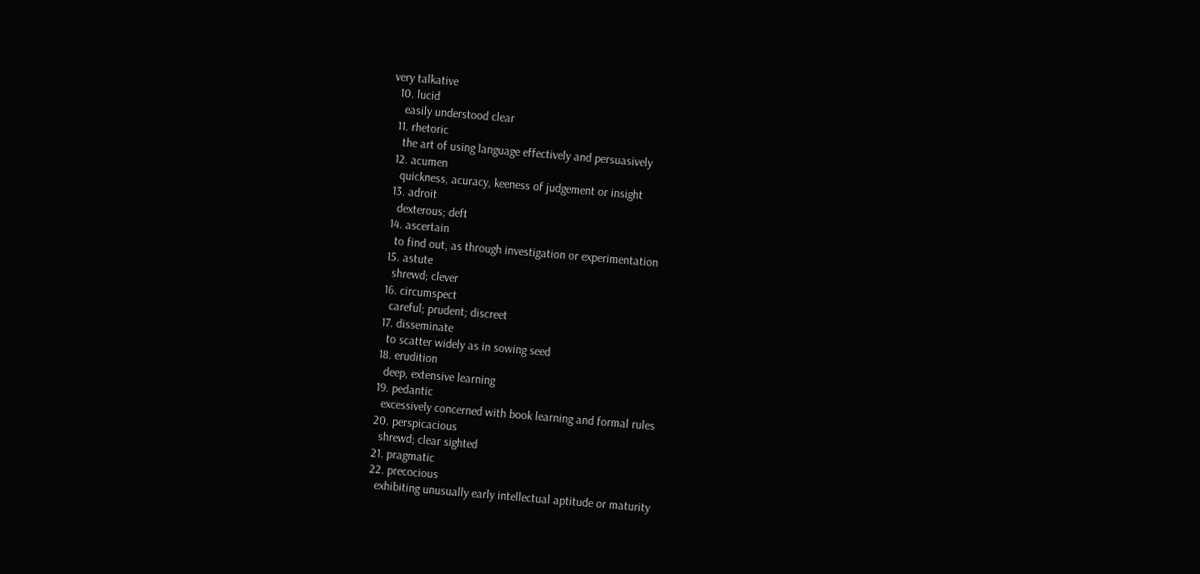very talkative
  10. lucid
    easily understood clear
  11. rhetoric
    the art of using language effectively and persuasively
  12. acumen
    quickness, acuracy, keeness of judgement or insight
  13. adroit
    dexterous; deft
  14. ascertain
    to find out, as through investigation or experimentation
  15. astute
    shrewd; clever
  16. circumspect
    careful; prudent; discreet
  17. disseminate
    to scatter widely as in sowing seed
  18. erudition
    deep, extensive learning
  19. pedantic
    excessively concerned with book learning and formal rules
  20. perspicacious
    shrewd; clear sighted
  21. pragmatic
  22. precocious
    exhibiting unusually early intellectual aptitude or maturity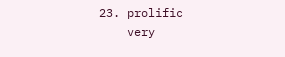23. prolific
    very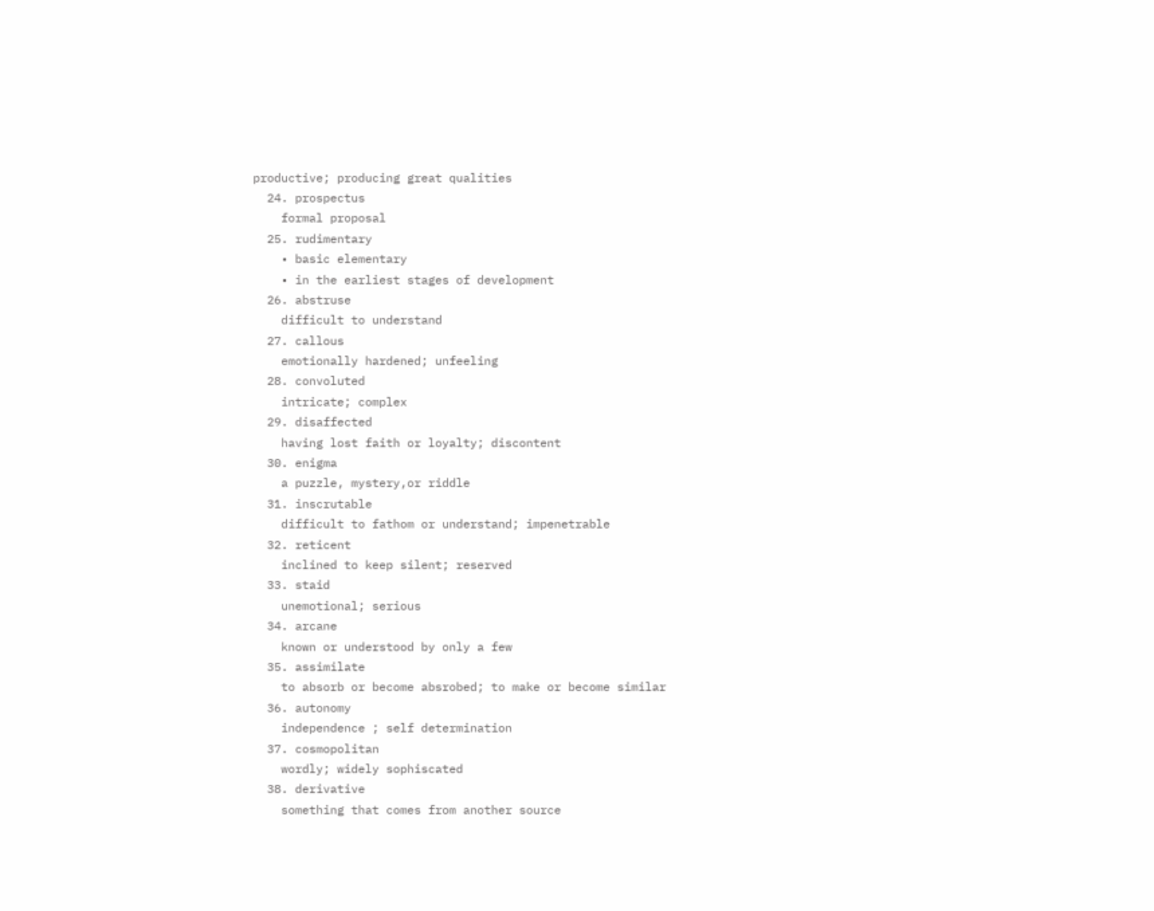productive; producing great qualities
  24. prospectus
    formal proposal
  25. rudimentary
    • basic elementary
    • in the earliest stages of development
  26. abstruse
    difficult to understand
  27. callous
    emotionally hardened; unfeeling
  28. convoluted
    intricate; complex
  29. disaffected
    having lost faith or loyalty; discontent
  30. enigma
    a puzzle, mystery,or riddle
  31. inscrutable
    difficult to fathom or understand; impenetrable
  32. reticent
    inclined to keep silent; reserved
  33. staid
    unemotional; serious
  34. arcane
    known or understood by only a few
  35. assimilate
    to absorb or become absrobed; to make or become similar
  36. autonomy
    independence ; self determination
  37. cosmopolitan
    wordly; widely sophiscated
  38. derivative
    something that comes from another source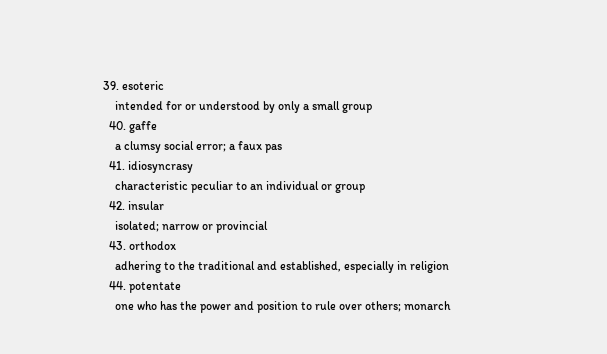39. esoteric
    intended for or understood by only a small group
  40. gaffe
    a clumsy social error; a faux pas
  41. idiosyncrasy
    characteristic peculiar to an individual or group
  42. insular
    isolated; narrow or provincial
  43. orthodox
    adhering to the traditional and established, especially in religion
  44. potentate
    one who has the power and position to rule over others; monarch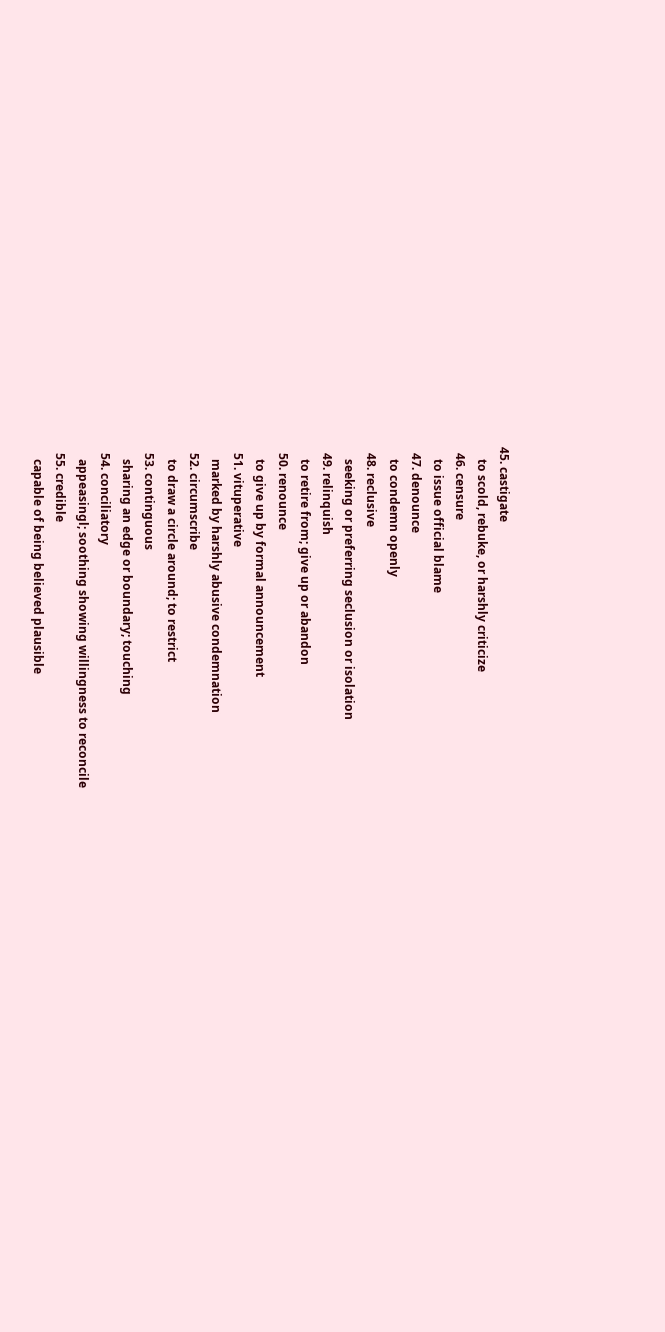45. castigate
    to scold, rebuke, or harshly criticize
  46. censure
    to issue official blame
  47. denounce
    to condemn openly
  48. reclusive
    seeking or preferring seclusion or isolation
  49. relinquish
    to retire from; give up or abandon
  50. renounce
    to give up by formal announcement
  51. vituperative
    marked by harshly abusive condemnation
  52. circumscribe
    to draw a circle around; to restrict
  53. continguous
    sharing an edge or boundary; touching
  54. conciliatory
    appeasingl; soothing showing willingness to reconcile
  55. credible
    capable of being believed plausible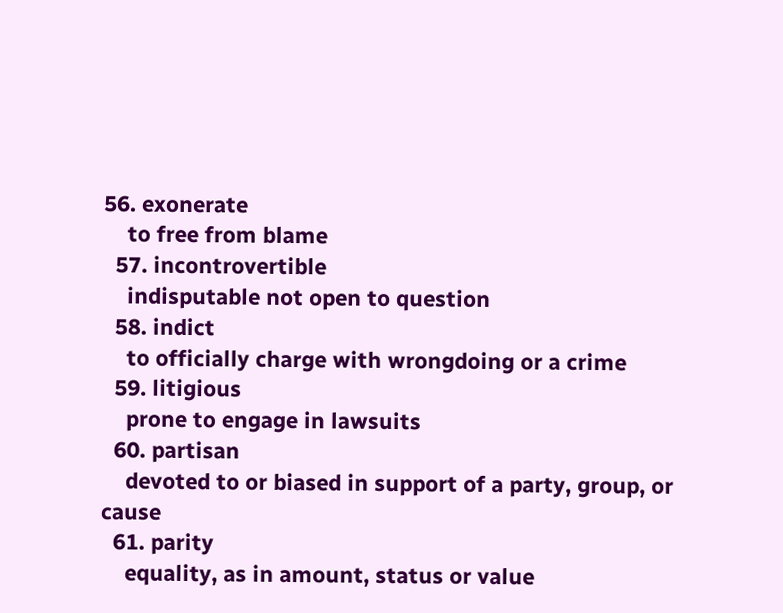56. exonerate
    to free from blame
  57. incontrovertible
    indisputable not open to question
  58. indict
    to officially charge with wrongdoing or a crime
  59. litigious
    prone to engage in lawsuits
  60. partisan
    devoted to or biased in support of a party, group, or cause
  61. parity
    equality, as in amount, status or value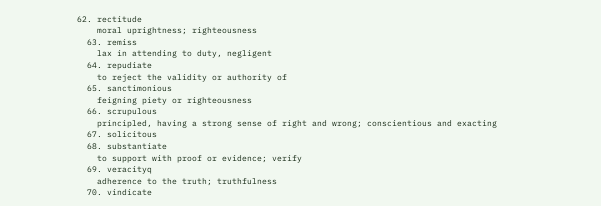62. rectitude
    moral uprightness; righteousness
  63. remiss
    lax in attending to duty, negligent
  64. repudiate
    to reject the validity or authority of
  65. sanctimonious
    feigning piety or righteousness
  66. scrupulous
    principled, having a strong sense of right and wrong; conscientious and exacting
  67. solicitous
  68. substantiate
    to support with proof or evidence; verify
  69. veracityq
    adherence to the truth; truthfulness
  70. vindicate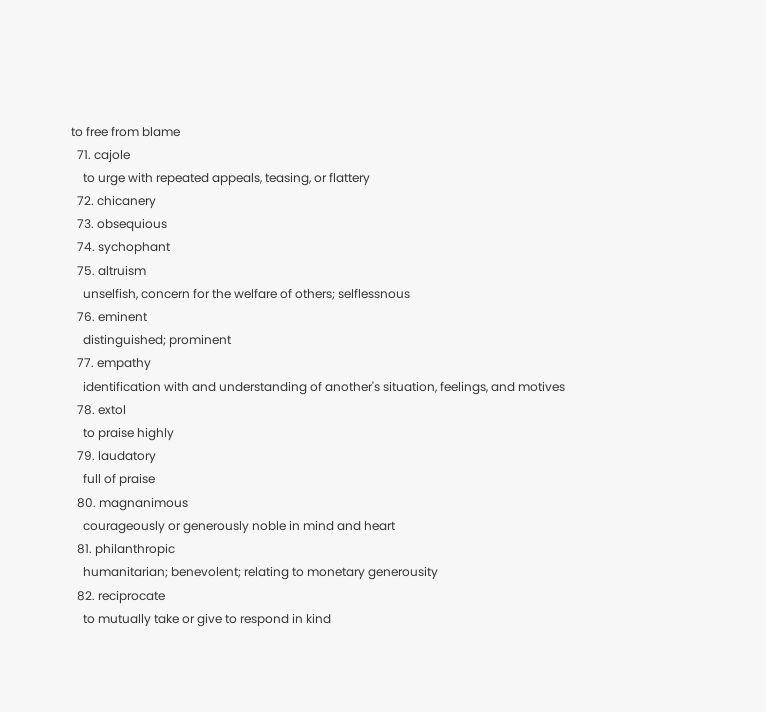to free from blame
  71. cajole
    to urge with repeated appeals, teasing, or flattery
  72. chicanery
  73. obsequious
  74. sychophant
  75. altruism
    unselfish, concern for the welfare of others; selflessnous
  76. eminent
    distinguished; prominent
  77. empathy
    identification with and understanding of another's situation, feelings, and motives
  78. extol
    to praise highly
  79. laudatory
    full of praise
  80. magnanimous
    courageously or generously noble in mind and heart
  81. philanthropic
    humanitarian; benevolent; relating to monetary generousity
  82. reciprocate
    to mutually take or give to respond in kind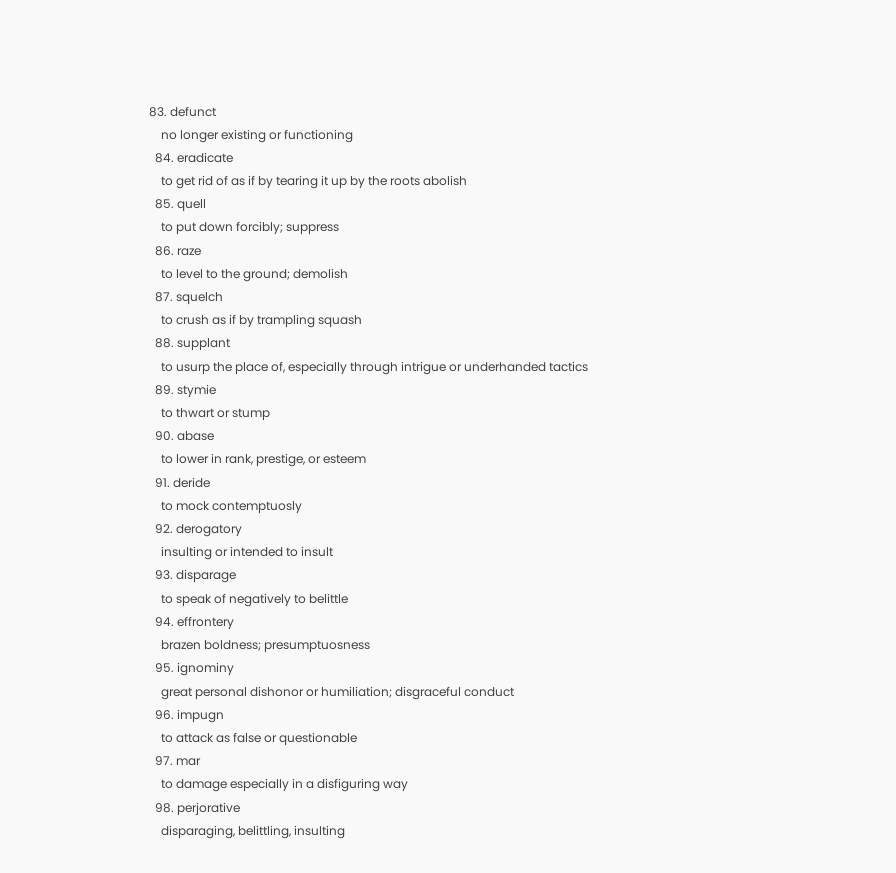83. defunct
    no longer existing or functioning
  84. eradicate
    to get rid of as if by tearing it up by the roots abolish
  85. quell
    to put down forcibly; suppress
  86. raze
    to level to the ground; demolish
  87. squelch
    to crush as if by trampling squash
  88. supplant
    to usurp the place of, especially through intrigue or underhanded tactics
  89. stymie
    to thwart or stump
  90. abase
    to lower in rank, prestige, or esteem
  91. deride
    to mock contemptuosly
  92. derogatory
    insulting or intended to insult
  93. disparage
    to speak of negatively to belittle
  94. effrontery
    brazen boldness; presumptuosness
  95. ignominy
    great personal dishonor or humiliation; disgraceful conduct
  96. impugn
    to attack as false or questionable
  97. mar
    to damage especially in a disfiguring way
  98. perjorative
    disparaging, belittling, insulting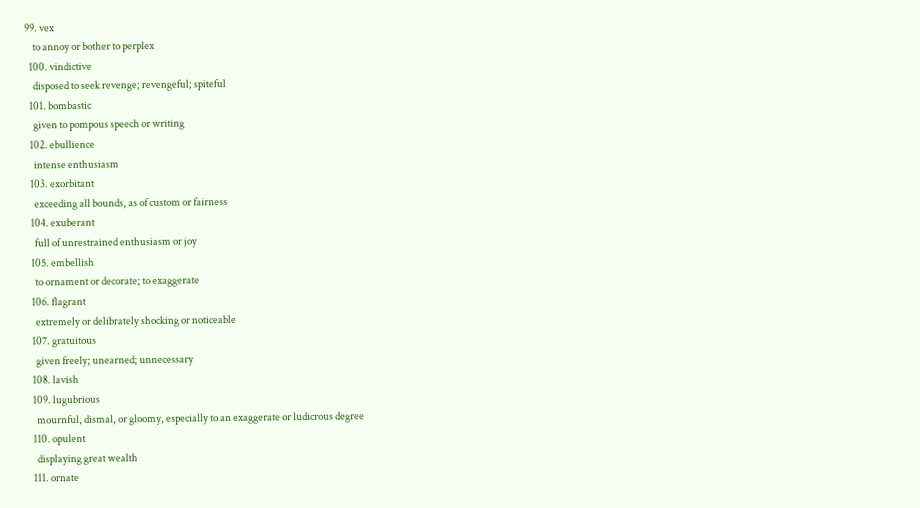99. vex
    to annoy or bother to perplex
  100. vindictive
    disposed to seek revenge; revengeful; spiteful
  101. bombastic
    given to pompous speech or writing
  102. ebullience
    intense enthusiasm
  103. exorbitant
    exceeding all bounds, as of custom or fairness
  104. exuberant
    full of unrestrained enthusiasm or joy
  105. embellish
    to ornament or decorate; to exaggerate
  106. flagrant
    extremely or delibrately shocking or noticeable
  107. gratuitous
    given freely; unearned; unnecessary
  108. lavish
  109. lugubrious
    mournful, dismal, or gloomy, especially to an exaggerate or ludicrous degree
  110. opulent
    displaying great wealth
  111. ornate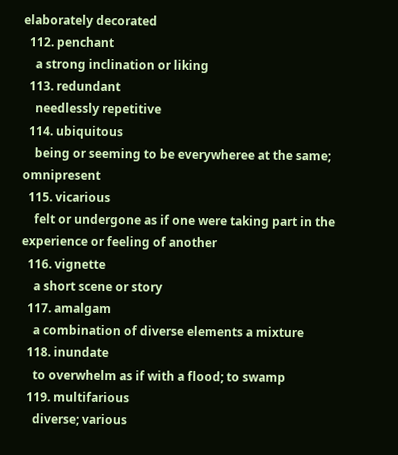elaborately decorated
  112. penchant
    a strong inclination or liking
  113. redundant
    needlessly repetitive
  114. ubiquitous
    being or seeming to be everywheree at the same; omnipresent
  115. vicarious
    felt or undergone as if one were taking part in the experience or feeling of another
  116. vignette
    a short scene or story
  117. amalgam
    a combination of diverse elements a mixture
  118. inundate
    to overwhelm as if with a flood; to swamp
  119. multifarious
    diverse; various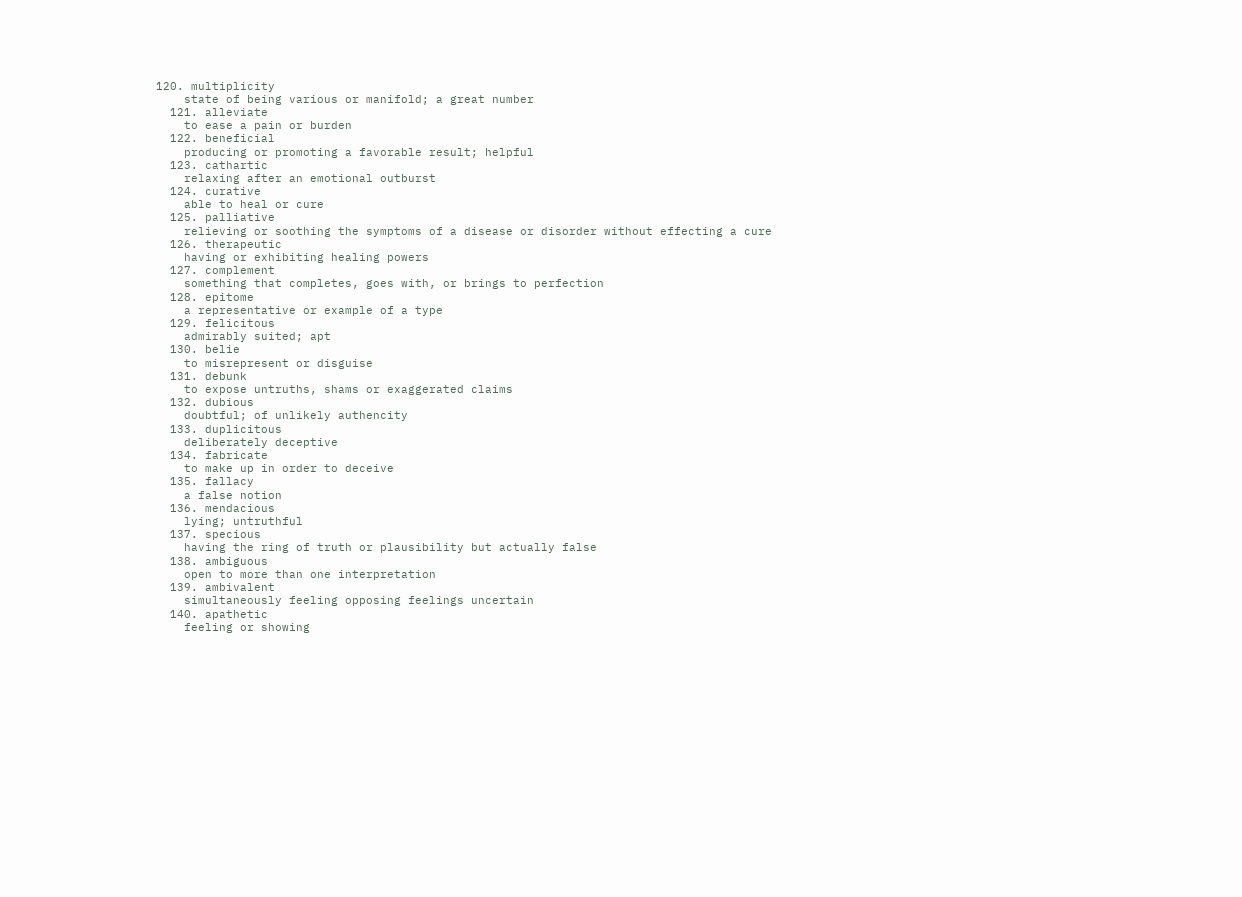120. multiplicity
    state of being various or manifold; a great number
  121. alleviate
    to ease a pain or burden
  122. beneficial
    producing or promoting a favorable result; helpful
  123. cathartic
    relaxing after an emotional outburst
  124. curative
    able to heal or cure
  125. palliative
    relieving or soothing the symptoms of a disease or disorder without effecting a cure
  126. therapeutic
    having or exhibiting healing powers
  127. complement
    something that completes, goes with, or brings to perfection
  128. epitome
    a representative or example of a type
  129. felicitous
    admirably suited; apt
  130. belie
    to misrepresent or disguise
  131. debunk
    to expose untruths, shams or exaggerated claims
  132. dubious
    doubtful; of unlikely authencity
  133. duplicitous
    deliberately deceptive
  134. fabricate
    to make up in order to deceive
  135. fallacy
    a false notion
  136. mendacious
    lying; untruthful
  137. specious
    having the ring of truth or plausibility but actually false
  138. ambiguous
    open to more than one interpretation
  139. ambivalent
    simultaneously feeling opposing feelings uncertain
  140. apathetic
    feeling or showing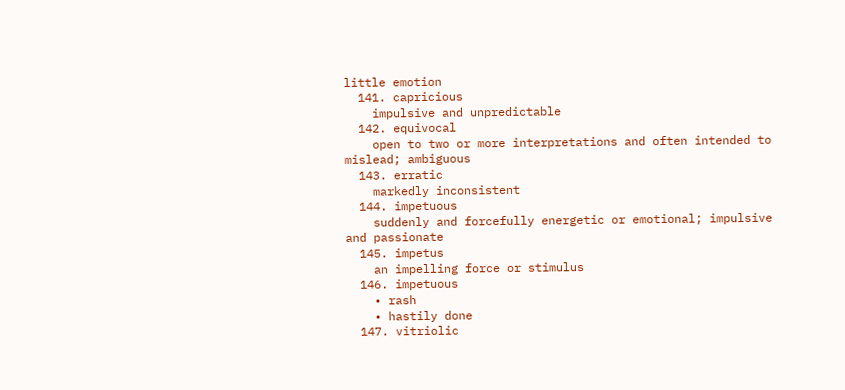little emotion
  141. capricious
    impulsive and unpredictable
  142. equivocal
    open to two or more interpretations and often intended to mislead; ambiguous
  143. erratic
    markedly inconsistent
  144. impetuous
    suddenly and forcefully energetic or emotional; impulsive and passionate
  145. impetus
    an impelling force or stimulus
  146. impetuous
    • rash
    • hastily done
  147. vitriolic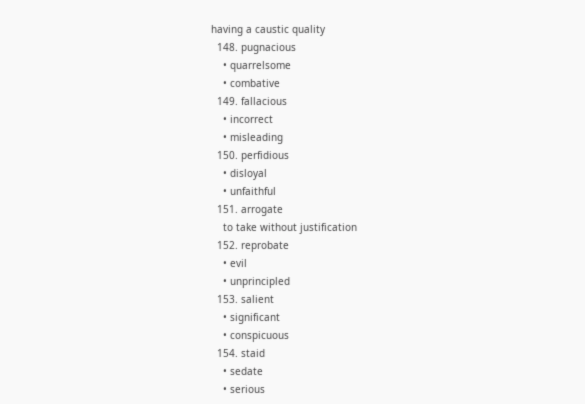having a caustic quality
  148. pugnacious
    • quarrelsome
    • combative
  149. fallacious
    • incorrect
    • misleading
  150. perfidious
    • disloyal
    • unfaithful
  151. arrogate
    to take without justification
  152. reprobate
    • evil
    • unprincipled
  153. salient
    • significant
    • conspicuous
  154. staid
    • sedate
    • serious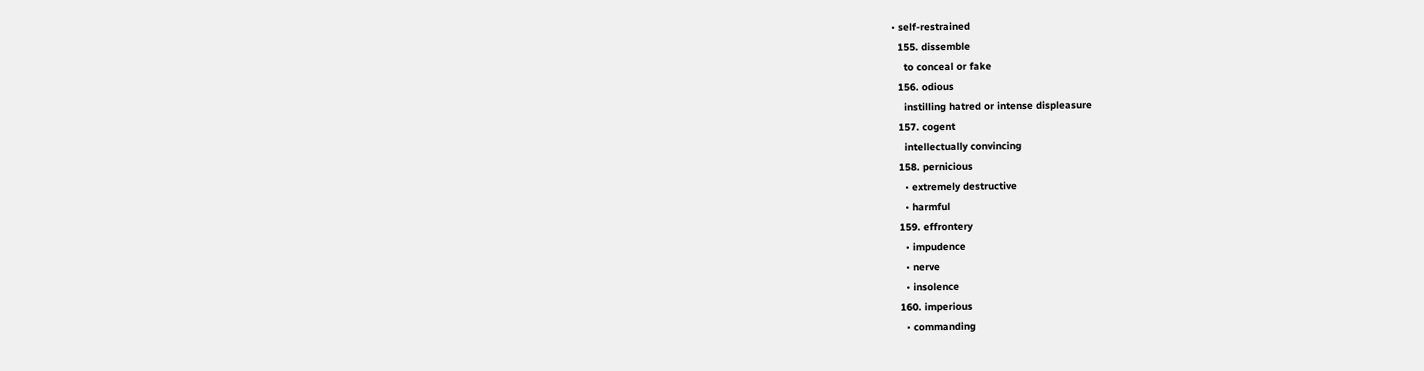• self-restrained
  155. dissemble
    to conceal or fake
  156. odious
    instilling hatred or intense displeasure
  157. cogent
    intellectually convincing
  158. pernicious
    • extremely destructive
    • harmful
  159. effrontery
    • impudence
    • nerve
    • insolence
  160. imperious
    • commanding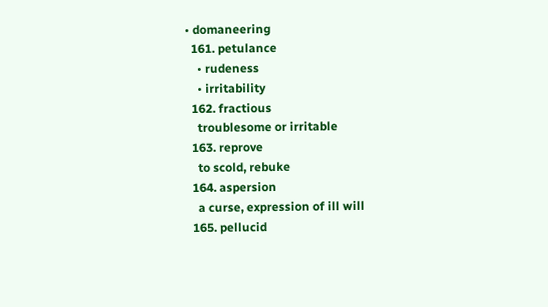• domaneering
  161. petulance
    • rudeness
    • irritability
  162. fractious
    troublesome or irritable
  163. reprove
    to scold, rebuke
  164. aspersion
    a curse, expression of ill will
  165. pellucid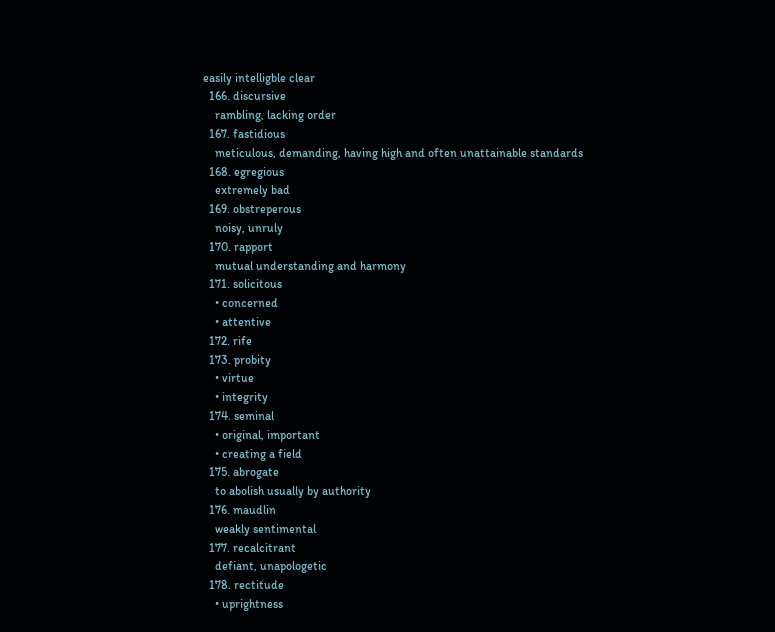easily intelligble clear
  166. discursive
    rambling, lacking order
  167. fastidious
    meticulous, demanding, having high and often unattainable standards
  168. egregious
    extremely bad
  169. obstreperous
    noisy, unruly
  170. rapport
    mutual understanding and harmony
  171. solicitous
    • concerned
    • attentive
  172. rife
  173. probity
    • virtue
    • integrity
  174. seminal
    • original, important
    • creating a field
  175. abrogate
    to abolish usually by authority
  176. maudlin
    weakly sentimental
  177. recalcitrant
    defiant, unapologetic
  178. rectitude
    • uprightness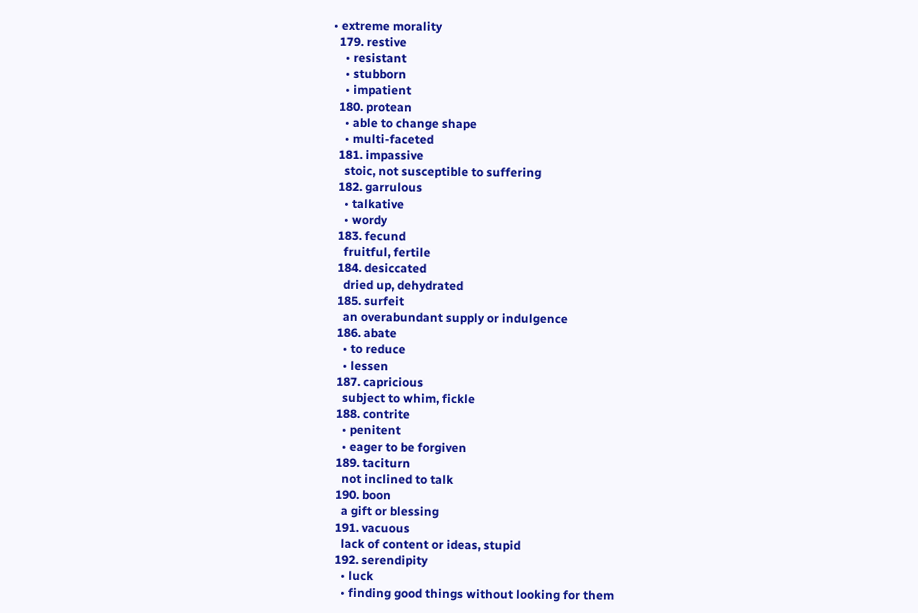• extreme morality
  179. restive
    • resistant
    • stubborn
    • impatient
  180. protean
    • able to change shape
    • multi-faceted
  181. impassive
    stoic, not susceptible to suffering
  182. garrulous
    • talkative
    • wordy
  183. fecund
    fruitful, fertile
  184. desiccated
    dried up, dehydrated
  185. surfeit
    an overabundant supply or indulgence
  186. abate
    • to reduce
    • lessen
  187. capricious
    subject to whim, fickle
  188. contrite
    • penitent
    • eager to be forgiven
  189. taciturn
    not inclined to talk
  190. boon
    a gift or blessing
  191. vacuous
    lack of content or ideas, stupid
  192. serendipity
    • luck
    • finding good things without looking for them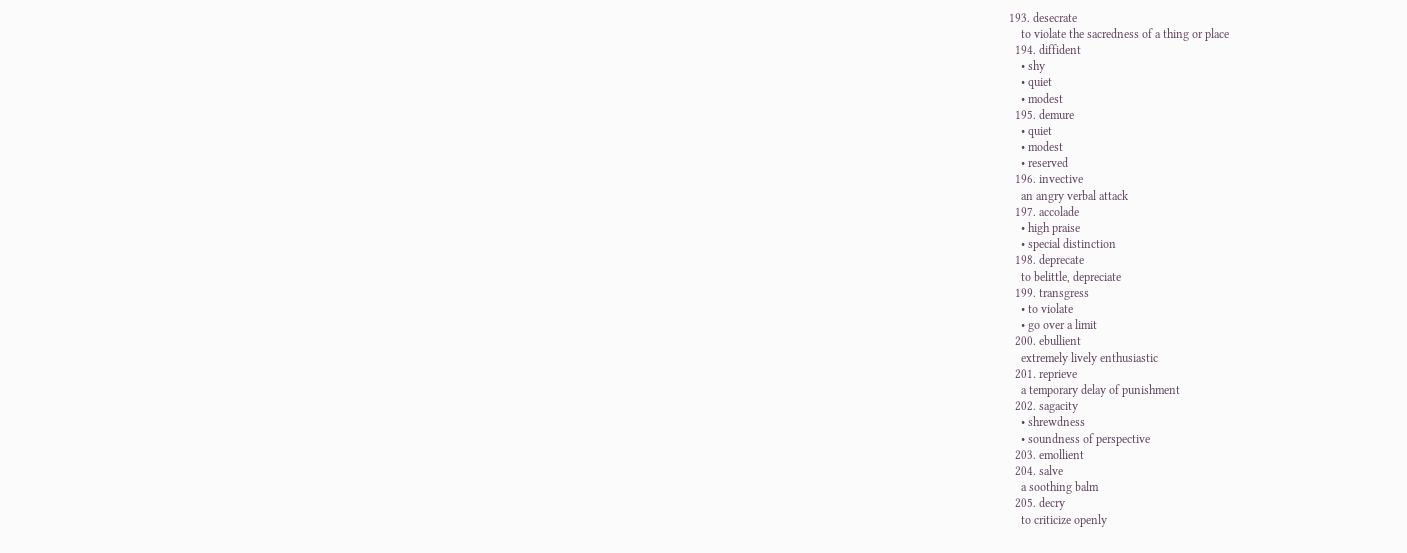193. desecrate
    to violate the sacredness of a thing or place
  194. diffident
    • shy
    • quiet
    • modest
  195. demure
    • quiet
    • modest
    • reserved
  196. invective
    an angry verbal attack
  197. accolade
    • high praise
    • special distinction
  198. deprecate
    to belittle, depreciate
  199. transgress
    • to violate
    • go over a limit
  200. ebullient
    extremely lively enthusiastic
  201. reprieve
    a temporary delay of punishment
  202. sagacity
    • shrewdness
    • soundness of perspective
  203. emollient
  204. salve
    a soothing balm
  205. decry
    to criticize openly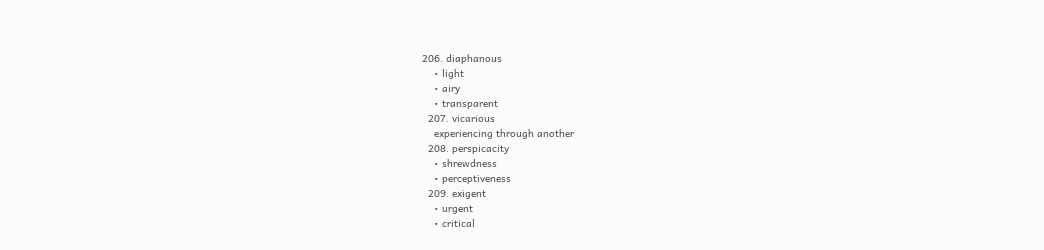206. diaphanous
    • light
    • airy
    • transparent
  207. vicarious
    experiencing through another
  208. perspicacity
    • shrewdness
    • perceptiveness
  209. exigent
    • urgent
    • critical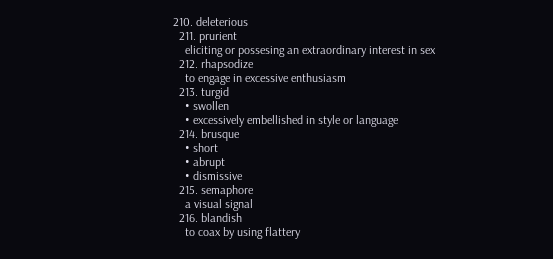210. deleterious
  211. prurient
    eliciting or possesing an extraordinary interest in sex
  212. rhapsodize
    to engage in excessive enthusiasm
  213. turgid
    • swollen
    • excessively embellished in style or language
  214. brusque
    • short
    • abrupt
    • dismissive
  215. semaphore
    a visual signal
  216. blandish
    to coax by using flattery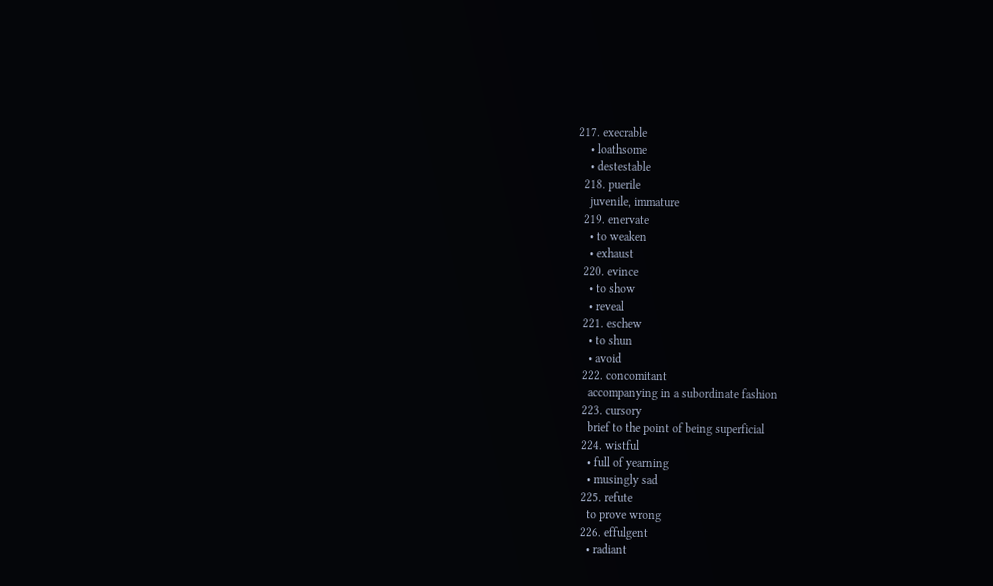217. execrable
    • loathsome
    • destestable
  218. puerile
    juvenile, immature
  219. enervate
    • to weaken
    • exhaust
  220. evince
    • to show
    • reveal
  221. eschew
    • to shun
    • avoid
  222. concomitant
    accompanying in a subordinate fashion
  223. cursory
    brief to the point of being superficial
  224. wistful
    • full of yearning
    • musingly sad
  225. refute
    to prove wrong
  226. effulgent
    • radiant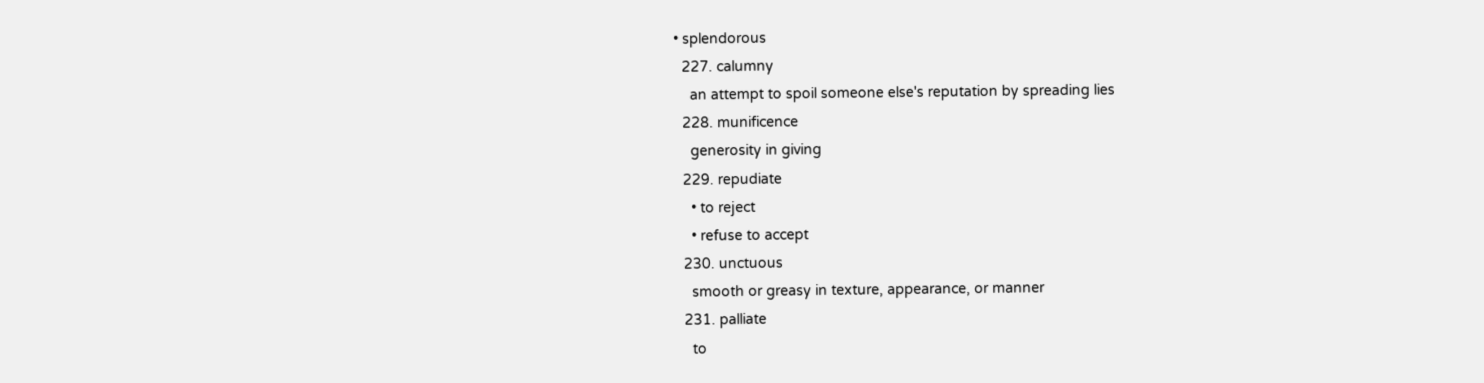• splendorous
  227. calumny
    an attempt to spoil someone else's reputation by spreading lies
  228. munificence
    generosity in giving
  229. repudiate
    • to reject
    • refuse to accept
  230. unctuous
    smooth or greasy in texture, appearance, or manner
  231. palliate
    to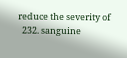reduce the severity of
  232. sanguine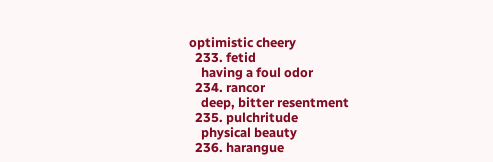optimistic cheery
  233. fetid
    having a foul odor
  234. rancor
    deep, bitter resentment
  235. pulchritude
    physical beauty
  236. harangue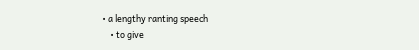• a lengthy ranting speech
    • to give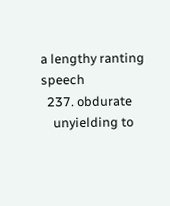a lengthy ranting speech
  237. obdurate
    unyielding to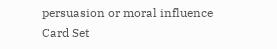persuasion or moral influence
Card Set